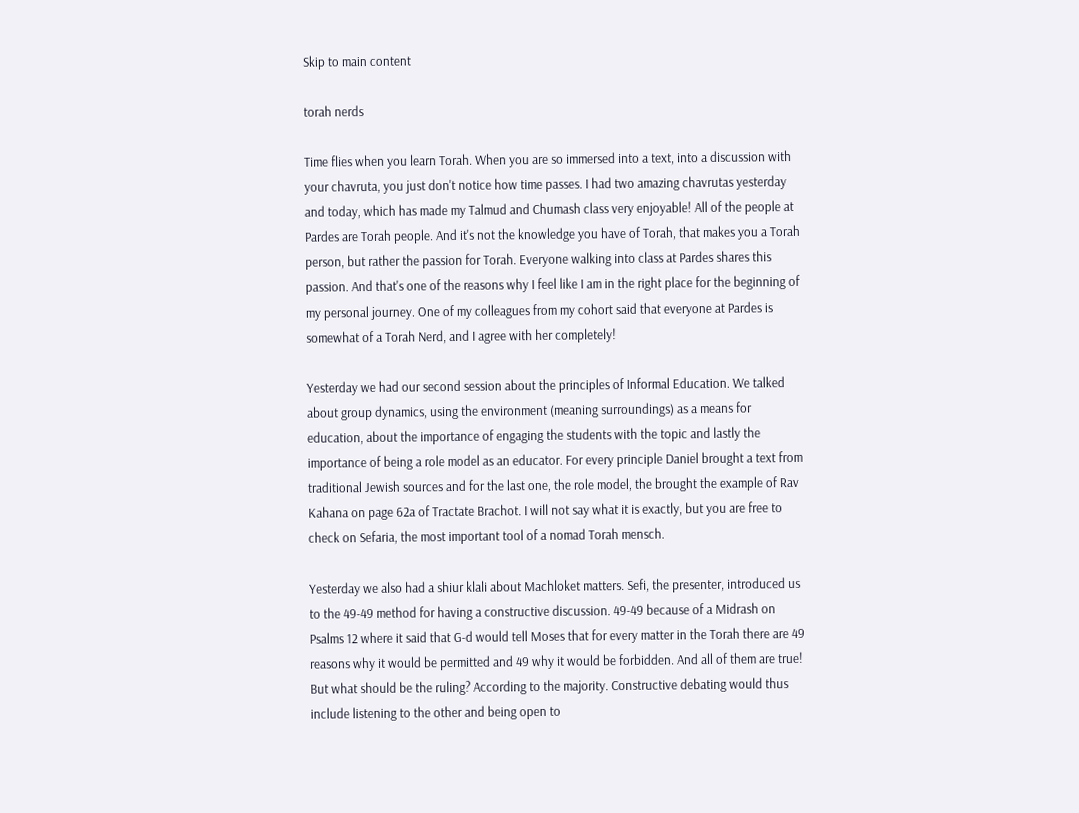Skip to main content

torah nerds

Time flies when you learn Torah. When you are so immersed into a text, into a discussion with your chavruta, you just don't notice how time passes. I had two amazing chavrutas yesterday and today, which has made my Talmud and Chumash class very enjoyable! All of the people at Pardes are Torah people. And it's not the knowledge you have of Torah, that makes you a Torah person, but rather the passion for Torah. Everyone walking into class at Pardes shares this passion. And that's one of the reasons why I feel like I am in the right place for the beginning of my personal journey. One of my colleagues from my cohort said that everyone at Pardes is somewhat of a Torah Nerd, and I agree with her completely!

Yesterday we had our second session about the principles of Informal Education. We talked about group dynamics, using the environment (meaning surroundings) as a means for education, about the importance of engaging the students with the topic and lastly the importance of being a role model as an educator. For every principle Daniel brought a text from traditional Jewish sources and for the last one, the role model, the brought the example of Rav Kahana on page 62a of Tractate Brachot. I will not say what it is exactly, but you are free to check on Sefaria, the most important tool of a nomad Torah mensch.

Yesterday we also had a shiur klali about Machloket matters. Sefi, the presenter, introduced us to the 49-49 method for having a constructive discussion. 49-49 because of a Midrash on Psalms 12 where it said that G-d would tell Moses that for every matter in the Torah there are 49 reasons why it would be permitted and 49 why it would be forbidden. And all of them are true! But what should be the ruling? According to the majority. Constructive debating would thus include listening to the other and being open to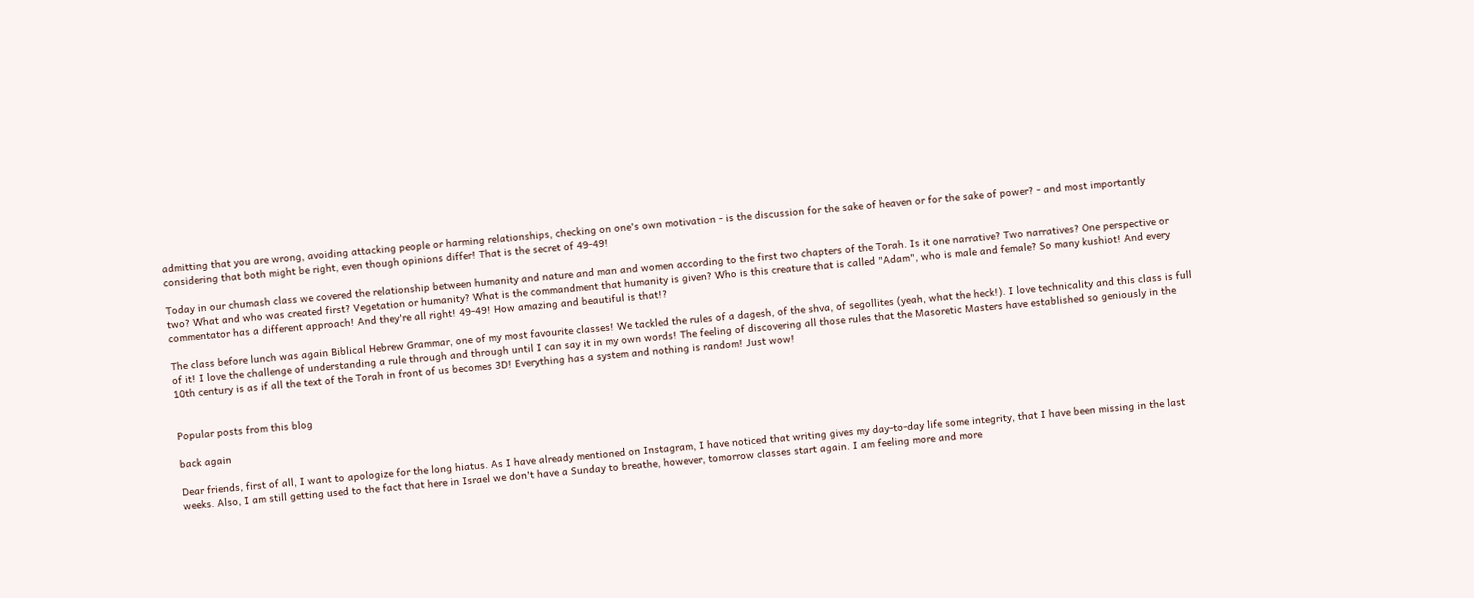admitting that you are wrong, avoiding attacking people or harming relationships, checking on one's own motivation - is the discussion for the sake of heaven or for the sake of power? - and most importantly considering that both might be right, even though opinions differ! That is the secret of 49-49!

Today in our chumash class we covered the relationship between humanity and nature and man and women according to the first two chapters of the Torah. Is it one narrative? Two narratives? One perspective or two? What and who was created first? Vegetation or humanity? What is the commandment that humanity is given? Who is this creature that is called "Adam", who is male and female? So many kushiot! And every commentator has a different approach! And they're all right! 49-49! How amazing and beautiful is that!?

The class before lunch was again Biblical Hebrew Grammar, one of my most favourite classes! We tackled the rules of a dagesh, of the shva, of segollites (yeah, what the heck!). I love technicality and this class is full of it! I love the challenge of understanding a rule through and through until I can say it in my own words! The feeling of discovering all those rules that the Masoretic Masters have established so geniously in the 10th century is as if all the text of the Torah in front of us becomes 3D! Everything has a system and nothing is random! Just wow!


Popular posts from this blog

back again

Dear friends, first of all, I want to apologize for the long hiatus. As I have already mentioned on Instagram, I have noticed that writing gives my day-to-day life some integrity, that I have been missing in the last weeks. Also, I am still getting used to the fact that here in Israel we don't have a Sunday to breathe, however, tomorrow classes start again. I am feeling more and more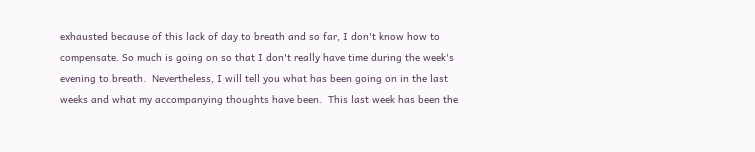exhausted because of this lack of day to breath and so far, I don't know how to compensate. So much is going on so that I don't really have time during the week's evening to breath.  Nevertheless, I will tell you what has been going on in the last weeks and what my accompanying thoughts have been.  This last week has been the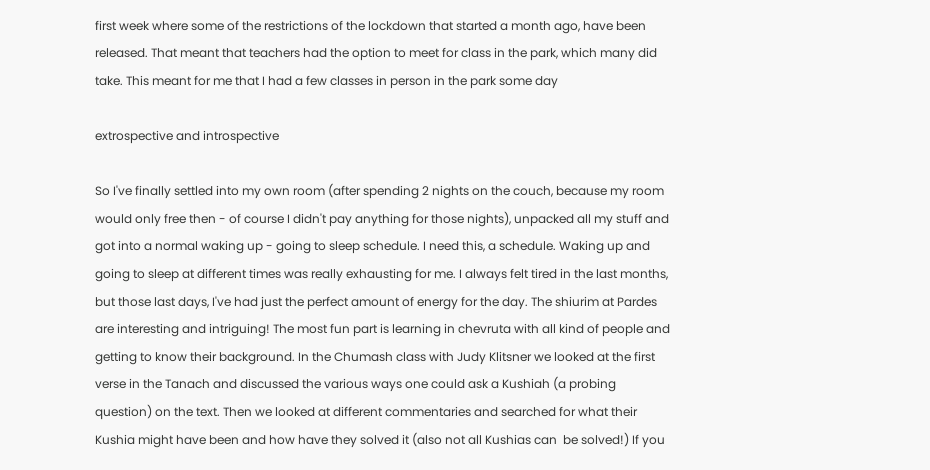first week where some of the restrictions of the lockdown that started a month ago, have been released. That meant that teachers had the option to meet for class in the park, which many did take. This meant for me that I had a few classes in person in the park some day

extrospective and introspective

So I've finally settled into my own room (after spending 2 nights on the couch, because my room would only free then - of course I didn't pay anything for those nights), unpacked all my stuff and got into a normal waking up - going to sleep schedule. I need this, a schedule. Waking up and going to sleep at different times was really exhausting for me. I always felt tired in the last months, but those last days, I've had just the perfect amount of energy for the day. The shiurim at Pardes are interesting and intriguing! The most fun part is learning in chevruta with all kind of people and getting to know their background. In the Chumash class with Judy Klitsner we looked at the first verse in the Tanach and discussed the various ways one could ask a Kushiah (a probing question) on the text. Then we looked at different commentaries and searched for what their Kushia might have been and how have they solved it (also not all Kushias can  be solved!) If you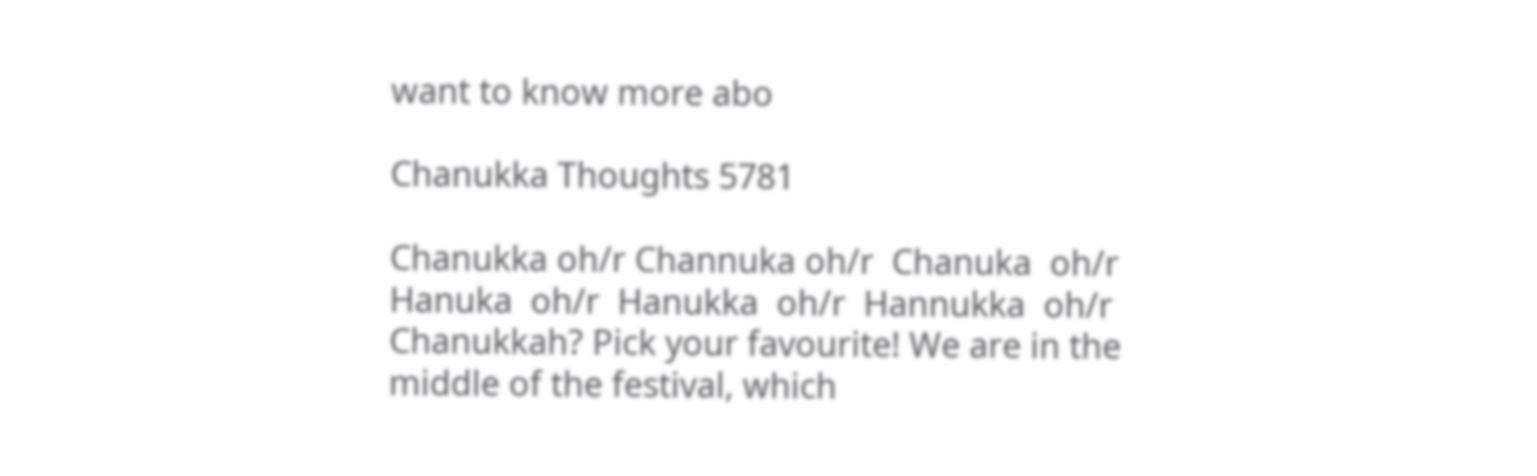want to know more abo

Chanukka Thoughts 5781

Chanukka oh/r Channuka oh/r  Chanuka  oh/r  Hanuka  oh/r  Hanukka  oh/r  Hannukka  oh/r   Chanukkah? Pick your favourite! We are in the middle of the festival, which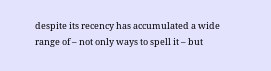despite its recency has accumulated a wide range of – not only ways to spell it – but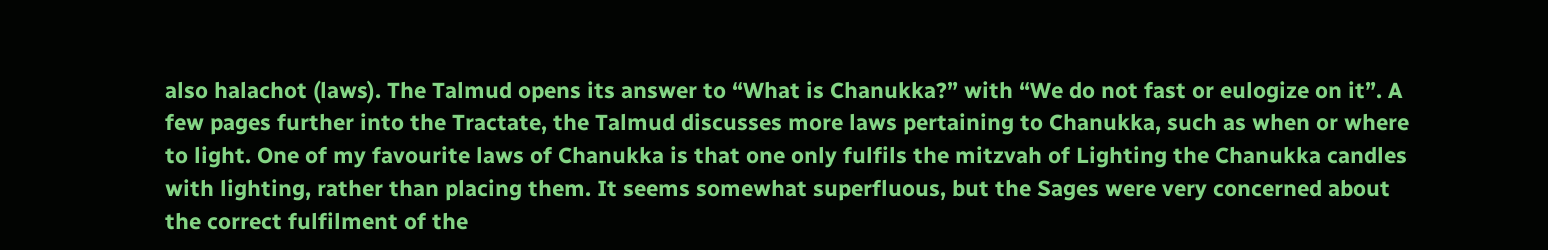also halachot (laws). The Talmud opens its answer to “What is Chanukka?” with “We do not fast or eulogize on it”. A few pages further into the Tractate, the Talmud discusses more laws pertaining to Chanukka, such as when or where to light. One of my favourite laws of Chanukka is that one only fulfils the mitzvah of Lighting the Chanukka candles with lighting, rather than placing them. It seems somewhat superfluous, but the Sages were very concerned about the correct fulfilment of the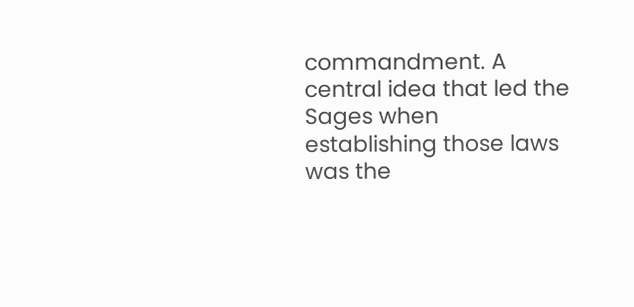commandment. A central idea that led the Sages when establishing those laws was the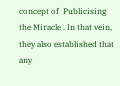concept of  Publicising the Miracle . In that vein, they also established that any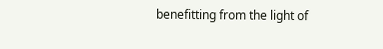benefitting from the light of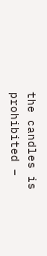the candles is prohibited –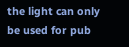the light can only be used for pub